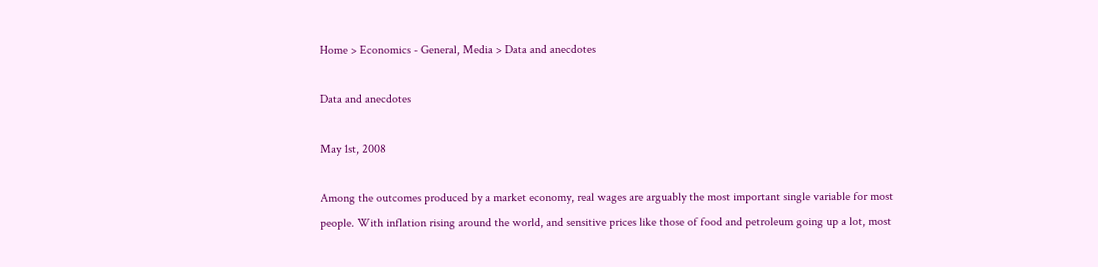Home > Economics - General, Media > Data and anecdotes

Data and anecdotes

May 1st, 2008

Among the outcomes produced by a market economy, real wages are arguably the most important single variable for most people. With inflation rising around the world, and sensitive prices like those of food and petroleum going up a lot, most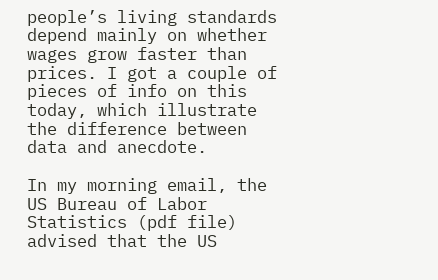people’s living standards depend mainly on whether wages grow faster than prices. I got a couple of pieces of info on this today, which illustrate the difference between data and anecdote.

In my morning email, the US Bureau of Labor Statistics (pdf file) advised that the US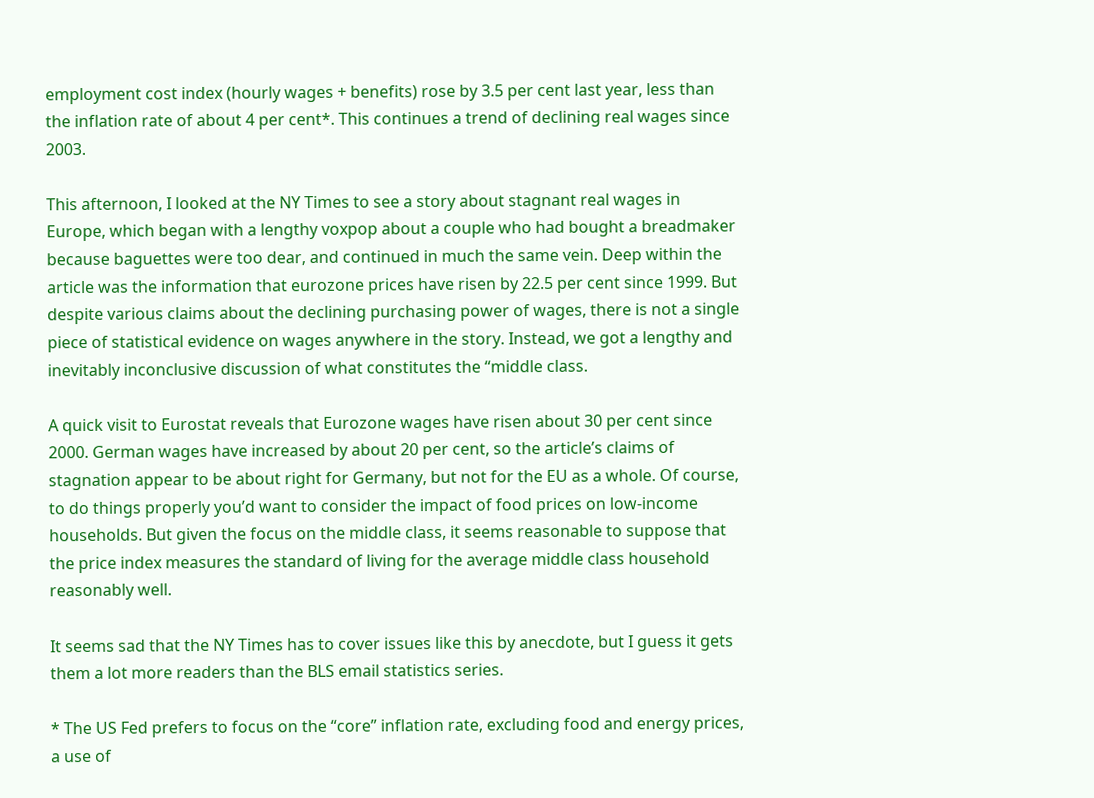employment cost index (hourly wages + benefits) rose by 3.5 per cent last year, less than the inflation rate of about 4 per cent*. This continues a trend of declining real wages since 2003.

This afternoon, I looked at the NY Times to see a story about stagnant real wages in Europe, which began with a lengthy voxpop about a couple who had bought a breadmaker because baguettes were too dear, and continued in much the same vein. Deep within the article was the information that eurozone prices have risen by 22.5 per cent since 1999. But despite various claims about the declining purchasing power of wages, there is not a single piece of statistical evidence on wages anywhere in the story. Instead, we got a lengthy and inevitably inconclusive discussion of what constitutes the “middle class.

A quick visit to Eurostat reveals that Eurozone wages have risen about 30 per cent since 2000. German wages have increased by about 20 per cent, so the article’s claims of stagnation appear to be about right for Germany, but not for the EU as a whole. Of course, to do things properly you’d want to consider the impact of food prices on low-income households. But given the focus on the middle class, it seems reasonable to suppose that the price index measures the standard of living for the average middle class household reasonably well.

It seems sad that the NY Times has to cover issues like this by anecdote, but I guess it gets them a lot more readers than the BLS email statistics series.

* The US Fed prefers to focus on the “core” inflation rate, excluding food and energy prices, a use of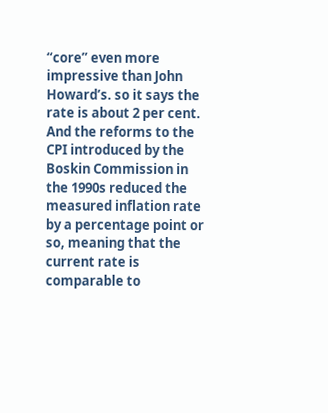“core” even more impressive than John Howard’s. so it says the rate is about 2 per cent. And the reforms to the CPI introduced by the Boskin Commission in the 1990s reduced the measured inflation rate by a percentage point or so, meaning that the current rate is comparable to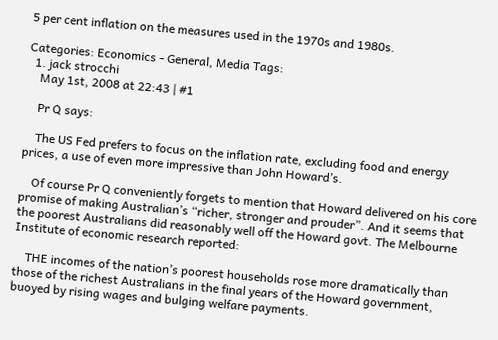5 per cent inflation on the measures used in the 1970s and 1980s.

Categories: Economics - General, Media Tags:
  1. jack strocchi
    May 1st, 2008 at 22:43 | #1

    Pr Q says:

    The US Fed prefers to focus on the inflation rate, excluding food and energy prices, a use of even more impressive than John Howard’s.

    Of course Pr Q conveniently forgets to mention that Howard delivered on his core promise of making Australian’s “richer, stronger and prouder”. And it seems that the poorest Australians did reasonably well off the Howard govt. The Melbourne Institute of economic research reported:

    THE incomes of the nation’s poorest households rose more dramatically than those of the richest Australians in the final years of the Howard government, buoyed by rising wages and bulging welfare payments.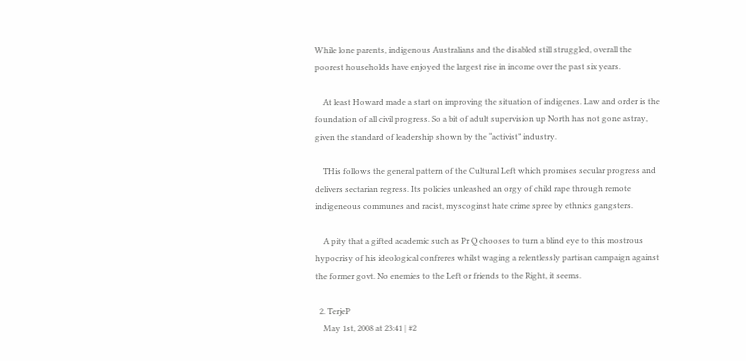While lone parents, indigenous Australians and the disabled still struggled, overall the poorest households have enjoyed the largest rise in income over the past six years.

    At least Howard made a start on improving the situation of indigenes. Law and order is the foundation of all civil progress. So a bit of adult supervision up North has not gone astray, given the standard of leadership shown by the “activist” industry.

    THis follows the general pattern of the Cultural Left which promises secular progress and delivers sectarian regress. Its policies unleashed an orgy of child rape through remote indigeneous communes and racist, myscoginst hate crime spree by ethnics gangsters.

    A pity that a gifted academic such as Pr Q chooses to turn a blind eye to this mostrous hypocrisy of his ideological confreres whilst waging a relentlessly partisan campaign against the former govt. No enemies to the Left or friends to the Right, it seems.

  2. TerjeP
    May 1st, 2008 at 23:41 | #2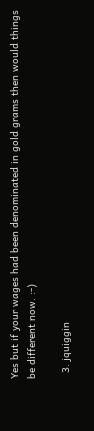Yes but if your wages had been denominated in gold grams then would things be different now. :-)

  3. jquiggin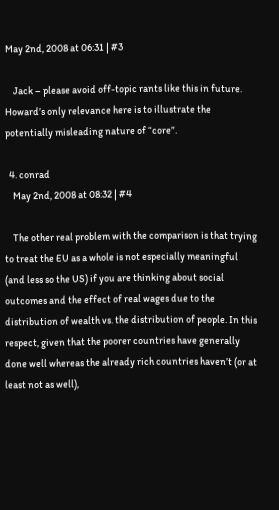May 2nd, 2008 at 06:31 | #3

    Jack – please avoid off-topic rants like this in future. Howard’s only relevance here is to illustrate the potentially misleading nature of “core”.

  4. conrad
    May 2nd, 2008 at 08:32 | #4

    The other real problem with the comparison is that trying to treat the EU as a whole is not especially meaningful (and less so the US) if you are thinking about social outcomes and the effect of real wages due to the distribution of wealth vs. the distribution of people. In this respect, given that the poorer countries have generally done well whereas the already rich countries haven’t (or at least not as well),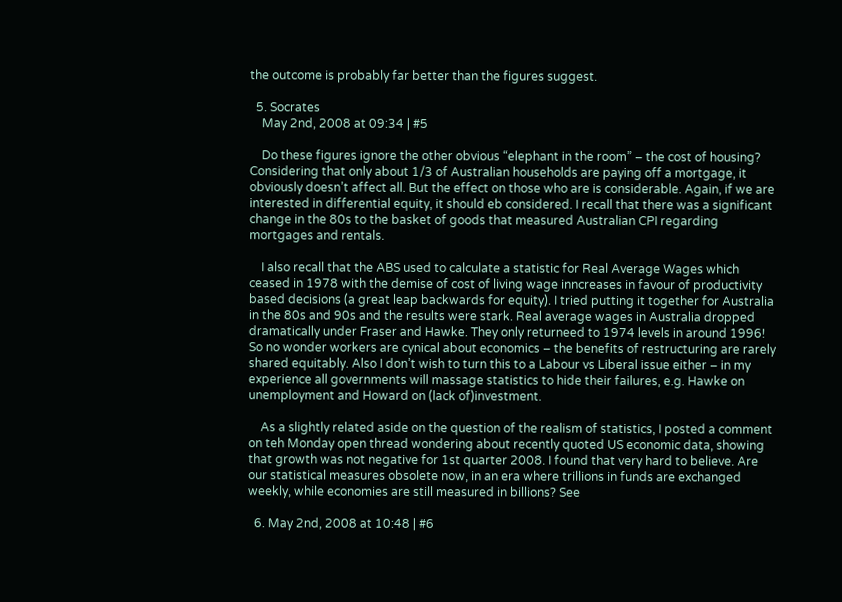the outcome is probably far better than the figures suggest.

  5. Socrates
    May 2nd, 2008 at 09:34 | #5

    Do these figures ignore the other obvious “elephant in the room” – the cost of housing? Considering that only about 1/3 of Australian households are paying off a mortgage, it obviously doesn’t affect all. But the effect on those who are is considerable. Again, if we are interested in differential equity, it should eb considered. I recall that there was a significant change in the 80s to the basket of goods that measured Australian CPI regarding mortgages and rentals.

    I also recall that the ABS used to calculate a statistic for Real Average Wages which ceased in 1978 with the demise of cost of living wage inncreases in favour of productivity based decisions (a great leap backwards for equity). I tried putting it together for Australia in the 80s and 90s and the results were stark. Real average wages in Australia dropped dramatically under Fraser and Hawke. They only returneed to 1974 levels in around 1996! So no wonder workers are cynical about economics – the benefits of restructuring are rarely shared equitably. Also I don’t wish to turn this to a Labour vs Liberal issue either – in my experience all governments will massage statistics to hide their failures, e.g. Hawke on unemployment and Howard on (lack of)investment.

    As a slightly related aside on the question of the realism of statistics, I posted a comment on teh Monday open thread wondering about recently quoted US economic data, showing that growth was not negative for 1st quarter 2008. I found that very hard to believe. Are our statistical measures obsolete now, in an era where trillions in funds are exchanged weekly, while economies are still measured in billions? See

  6. May 2nd, 2008 at 10:48 | #6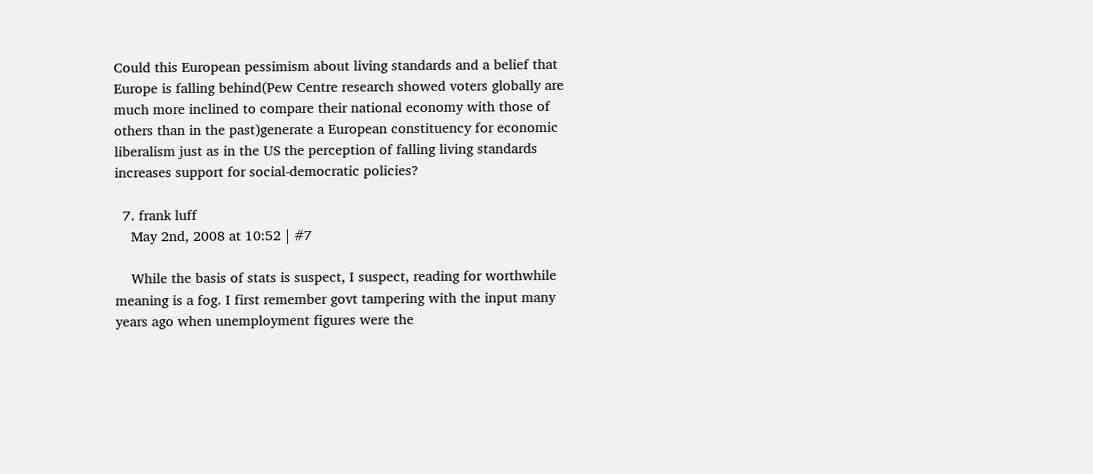Could this European pessimism about living standards and a belief that Europe is falling behind(Pew Centre research showed voters globally are much more inclined to compare their national economy with those of others than in the past)generate a European constituency for economic liberalism just as in the US the perception of falling living standards increases support for social-democratic policies?

  7. frank luff
    May 2nd, 2008 at 10:52 | #7

    While the basis of stats is suspect, I suspect, reading for worthwhile meaning is a fog. I first remember govt tampering with the input many years ago when unemployment figures were the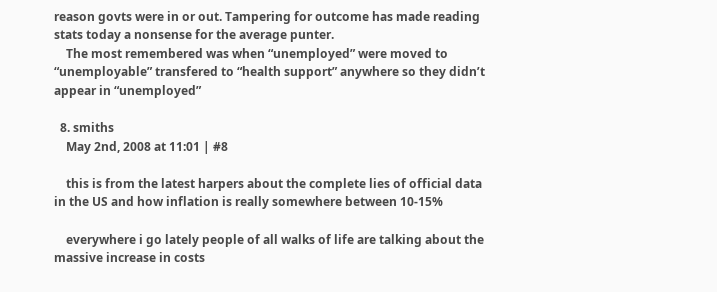reason govts were in or out. Tampering for outcome has made reading stats today a nonsense for the average punter.
    The most remembered was when “unemployed” were moved to “unemployable” transfered to “health support” anywhere so they didn’t appear in “unemployed”

  8. smiths
    May 2nd, 2008 at 11:01 | #8

    this is from the latest harpers about the complete lies of official data in the US and how inflation is really somewhere between 10-15%

    everywhere i go lately people of all walks of life are talking about the massive increase in costs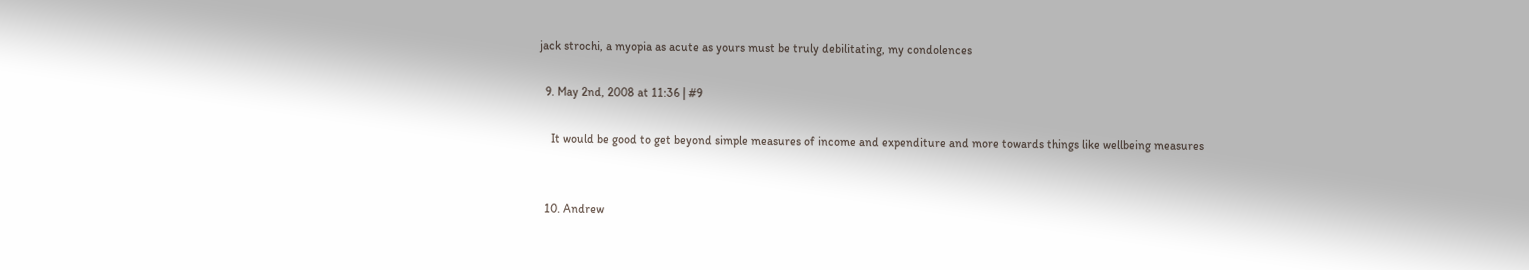jack strochi, a myopia as acute as yours must be truly debilitating, my condolences

  9. May 2nd, 2008 at 11:36 | #9

    It would be good to get beyond simple measures of income and expenditure and more towards things like wellbeing measures


  10. Andrew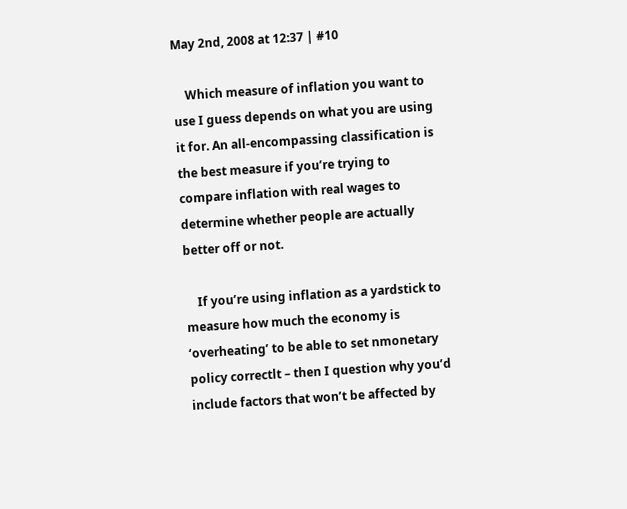May 2nd, 2008 at 12:37 | #10

    Which measure of inflation you want to use I guess depends on what you are using it for. An all-encompassing classification is the best measure if you’re trying to compare inflation with real wages to determine whether people are actually better off or not.

    If you’re using inflation as a yardstick to measure how much the economy is ‘overheating’ to be able to set nmonetary policy correctlt – then I question why you’d include factors that won’t be affected by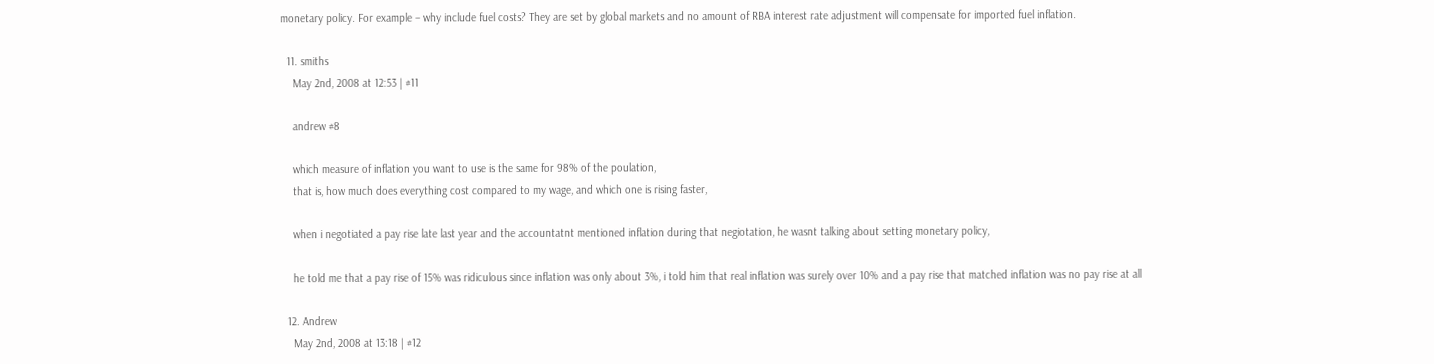monetary policy. For example – why include fuel costs? They are set by global markets and no amount of RBA interest rate adjustment will compensate for imported fuel inflation.

  11. smiths
    May 2nd, 2008 at 12:53 | #11

    andrew #8

    which measure of inflation you want to use is the same for 98% of the poulation,
    that is, how much does everything cost compared to my wage, and which one is rising faster,

    when i negotiated a pay rise late last year and the accountatnt mentioned inflation during that negiotation, he wasnt talking about setting monetary policy,

    he told me that a pay rise of 15% was ridiculous since inflation was only about 3%, i told him that real inflation was surely over 10% and a pay rise that matched inflation was no pay rise at all

  12. Andrew
    May 2nd, 2008 at 13:18 | #12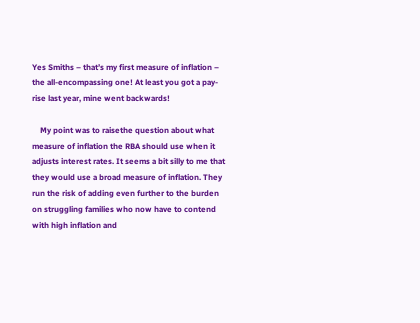Yes Smiths – that’s my first measure of inflation – the all-encompassing one! At least you got a pay-rise last year, mine went backwards!

    My point was to raisethe question about what measure of inflation the RBA should use when it adjusts interest rates. It seems a bit silly to me that they would use a broad measure of inflation. They run the risk of adding even further to the burden on struggling families who now have to contend with high inflation and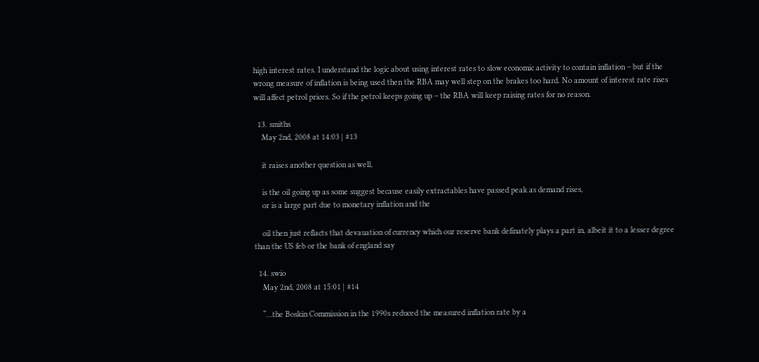high interest rates. I understand the logic about using interest rates to slow economic activity to contain inflation – but if the wrong measure of inflation is being used then the RBA may well step on the brakes too hard. No amount of interest rate rises will affect petrol prices. So if the petrol keeps going up – the RBA will keep raising rates for no reason.

  13. smiths
    May 2nd, 2008 at 14:03 | #13

    it raises another question as well,

    is the oil going up as some suggest because easily extractables have passed peak as demand rises,
    or is a large part due to monetary inflation and the

    oil then just reflacts that devauation of currency which our reserve bank definately plays a part in, albeit it to a lesser degree than the US feb or the bank of england say

  14. swio
    May 2nd, 2008 at 15:01 | #14

    “…the Boskin Commission in the 1990s reduced the measured inflation rate by a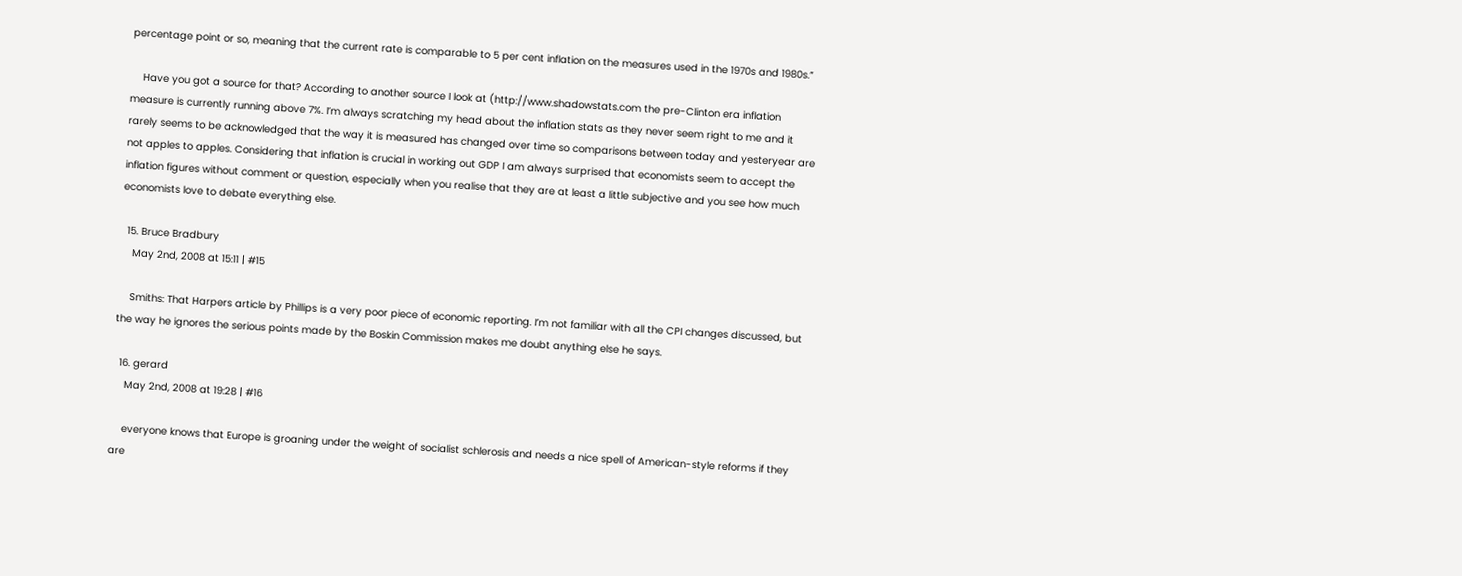percentage point or so, meaning that the current rate is comparable to 5 per cent inflation on the measures used in the 1970s and 1980s.”

    Have you got a source for that? According to another source I look at (http://www.shadowstats.com the pre-Clinton era inflation measure is currently running above 7%. I’m always scratching my head about the inflation stats as they never seem right to me and it rarely seems to be acknowledged that the way it is measured has changed over time so comparisons between today and yesteryear are not apples to apples. Considering that inflation is crucial in working out GDP I am always surprised that economists seem to accept the inflation figures without comment or question, especially when you realise that they are at least a little subjective and you see how much economists love to debate everything else.

  15. Bruce Bradbury
    May 2nd, 2008 at 15:11 | #15

    Smiths: That Harpers article by Phillips is a very poor piece of economic reporting. I’m not familiar with all the CPI changes discussed, but the way he ignores the serious points made by the Boskin Commission makes me doubt anything else he says.

  16. gerard
    May 2nd, 2008 at 19:28 | #16

    everyone knows that Europe is groaning under the weight of socialist schlerosis and needs a nice spell of American-style reforms if they are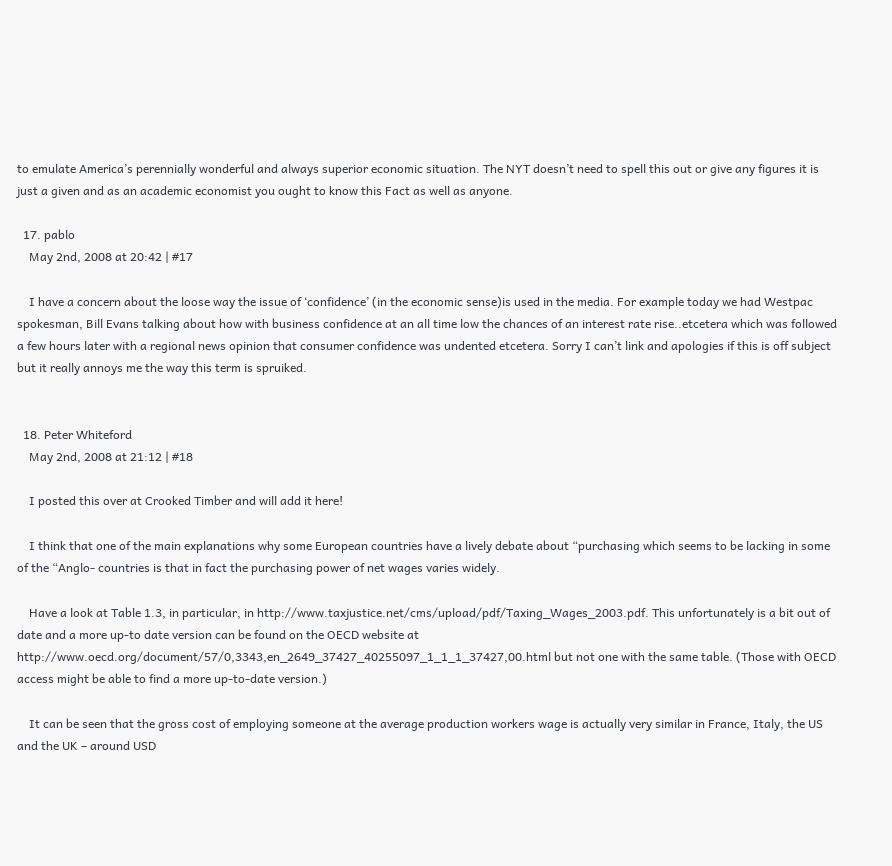to emulate America’s perennially wonderful and always superior economic situation. The NYT doesn’t need to spell this out or give any figures it is just a given and as an academic economist you ought to know this Fact as well as anyone.

  17. pablo
    May 2nd, 2008 at 20:42 | #17

    I have a concern about the loose way the issue of ‘confidence’ (in the economic sense)is used in the media. For example today we had Westpac spokesman, Bill Evans talking about how with business confidence at an all time low the chances of an interest rate rise..etcetera which was followed a few hours later with a regional news opinion that consumer confidence was undented etcetera. Sorry I can’t link and apologies if this is off subject but it really annoys me the way this term is spruiked.


  18. Peter Whiteford
    May 2nd, 2008 at 21:12 | #18

    I posted this over at Crooked Timber and will add it here!

    I think that one of the main explanations why some European countries have a lively debate about “purchasing which seems to be lacking in some of the “Anglo- countries is that in fact the purchasing power of net wages varies widely.

    Have a look at Table 1.3, in particular, in http://www.taxjustice.net/cms/upload/pdf/Taxing_Wages_2003.pdf. This unfortunately is a bit out of date and a more up-to date version can be found on the OECD website at http://www.oecd.org/document/57/0,3343,en_2649_37427_40255097_1_1_1_37427,00.html but not one with the same table. (Those with OECD access might be able to find a more up-to-date version.)

    It can be seen that the gross cost of employing someone at the average production workers wage is actually very similar in France, Italy, the US and the UK – around USD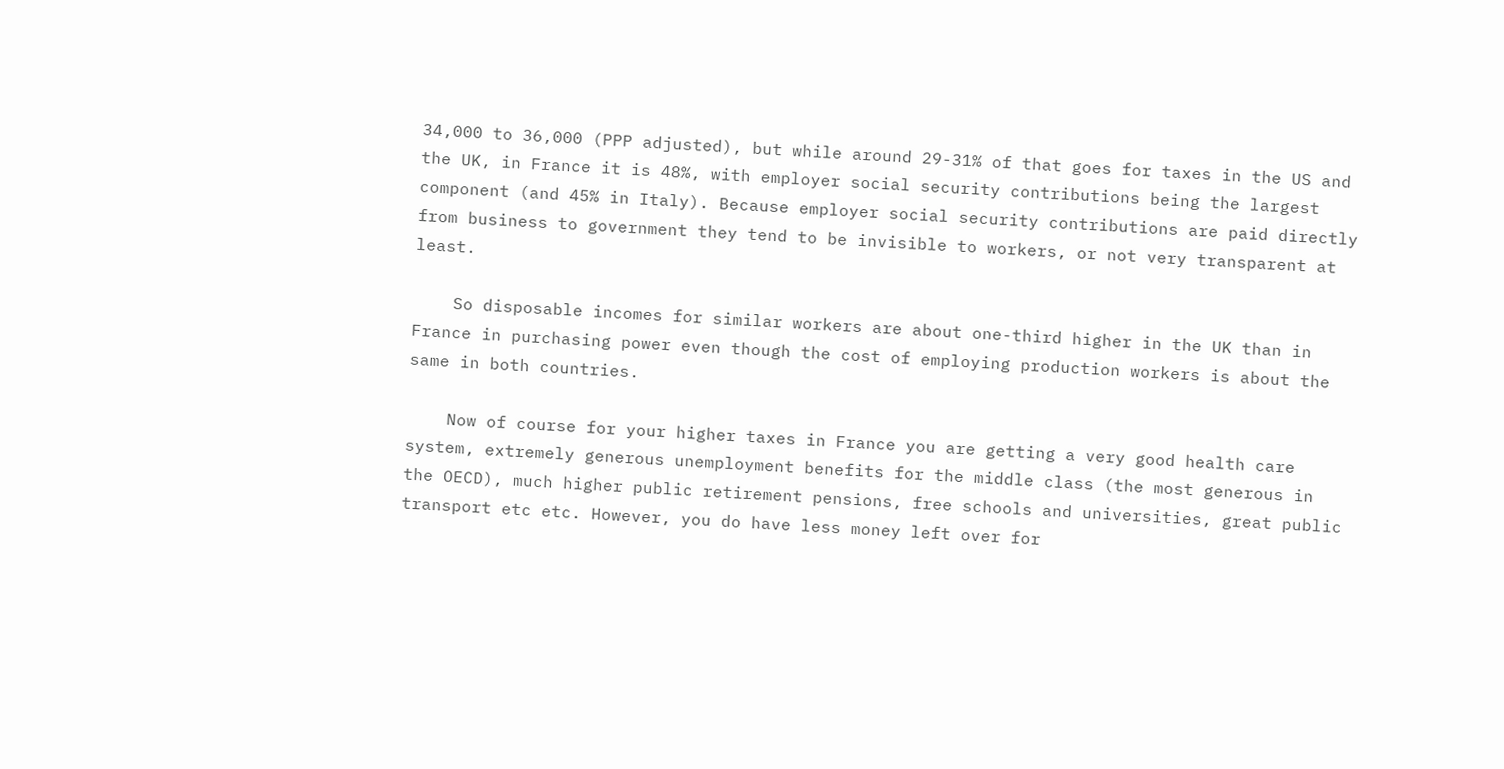34,000 to 36,000 (PPP adjusted), but while around 29-31% of that goes for taxes in the US and the UK, in France it is 48%, with employer social security contributions being the largest component (and 45% in Italy). Because employer social security contributions are paid directly from business to government they tend to be invisible to workers, or not very transparent at least.

    So disposable incomes for similar workers are about one-third higher in the UK than in France in purchasing power even though the cost of employing production workers is about the same in both countries.

    Now of course for your higher taxes in France you are getting a very good health care system, extremely generous unemployment benefits for the middle class (the most generous in the OECD), much higher public retirement pensions, free schools and universities, great public transport etc etc. However, you do have less money left over for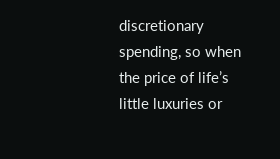discretionary spending, so when the price of life’s little luxuries or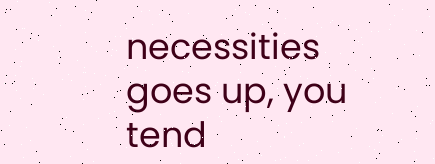necessities goes up, you tend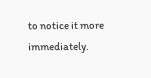to notice it more immediately.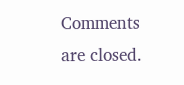Comments are closed.